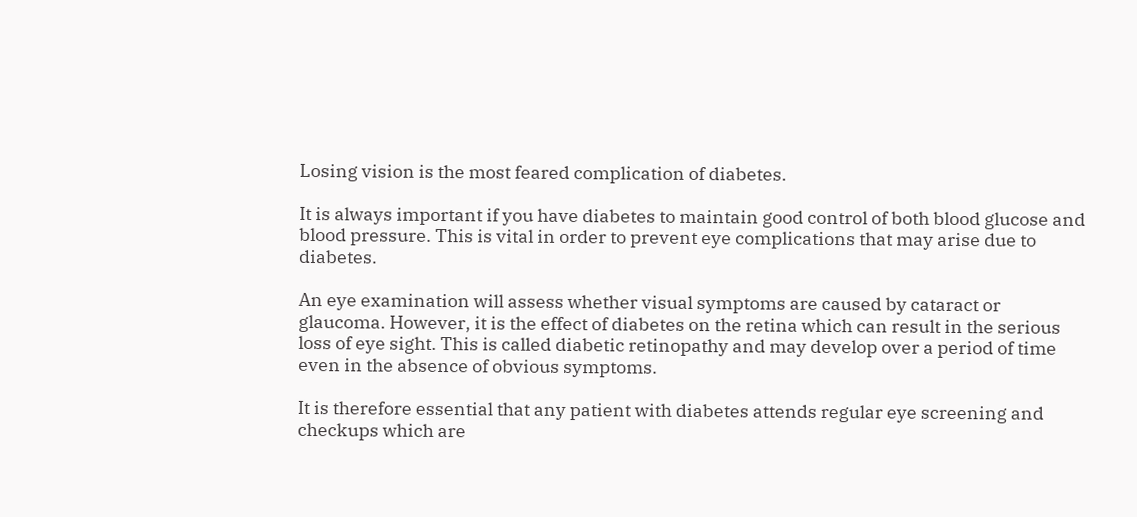Losing vision is the most feared complication of diabetes.

It is always important if you have diabetes to maintain good control of both blood glucose and blood pressure. This is vital in order to prevent eye complications that may arise due to diabetes.

An eye examination will assess whether visual symptoms are caused by cataract or glaucoma. However, it is the effect of diabetes on the retina which can result in the serious loss of eye sight. This is called diabetic retinopathy and may develop over a period of time even in the absence of obvious symptoms.

It is therefore essential that any patient with diabetes attends regular eye screening and checkups which are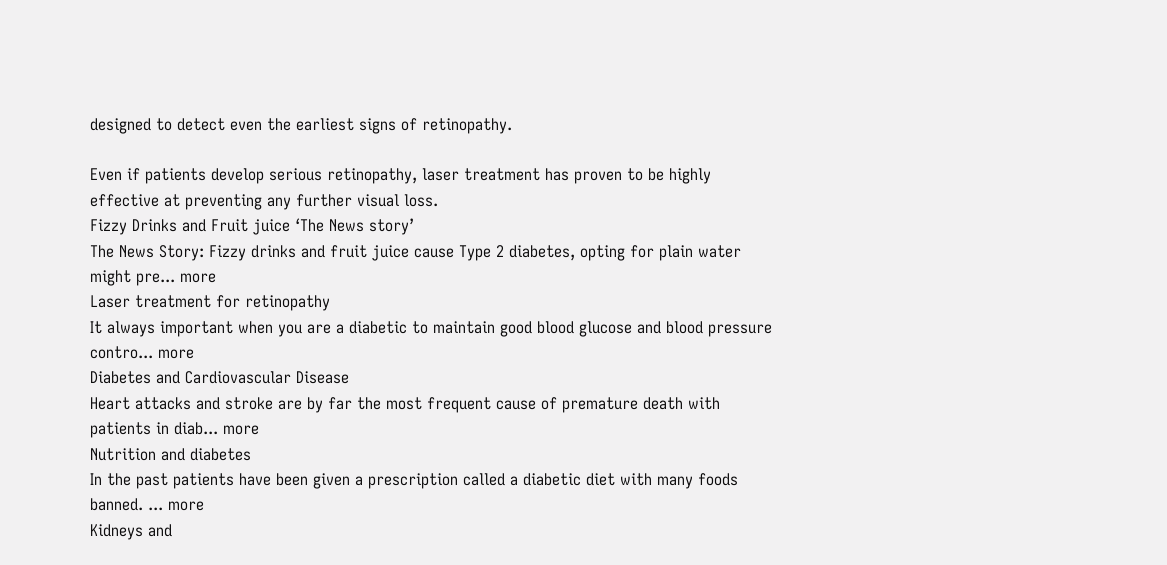designed to detect even the earliest signs of retinopathy.

Even if patients develop serious retinopathy, laser treatment has proven to be highly effective at preventing any further visual loss.
Fizzy Drinks and Fruit juice ‘The News story’
The News Story: Fizzy drinks and fruit juice cause Type 2 diabetes, opting for plain water might pre... more
Laser treatment for retinopathy
It always important when you are a diabetic to maintain good blood glucose and blood pressure contro... more
Diabetes and Cardiovascular Disease
Heart attacks and stroke are by far the most frequent cause of premature death with patients in diab... more
Nutrition and diabetes
In the past patients have been given a prescription called a diabetic diet with many foods banned. ... more
Kidneys and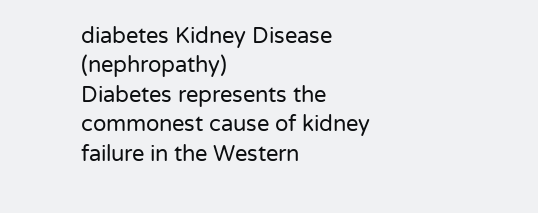diabetes Kidney Disease (nephropathy)
Diabetes represents the commonest cause of kidney failure in the Western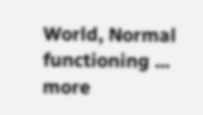World, Normal functioning ... more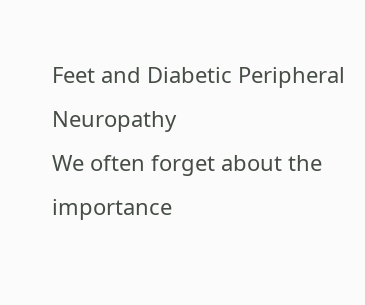Feet and Diabetic Peripheral Neuropathy
We often forget about the importance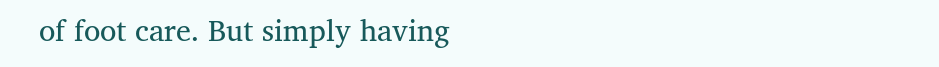of foot care. But simply having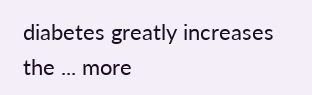diabetes greatly increases the ... more